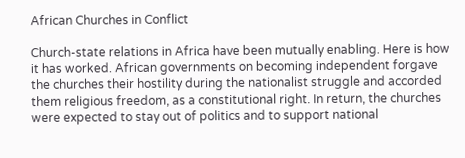African Churches in Conflict

Church-state relations in Africa have been mutually enabling. Here is how it has worked. African governments on becoming independent forgave the churches their hostility during the nationalist struggle and accorded them religious freedom, as a constitutional right. In return, the churches were expected to stay out of politics and to support national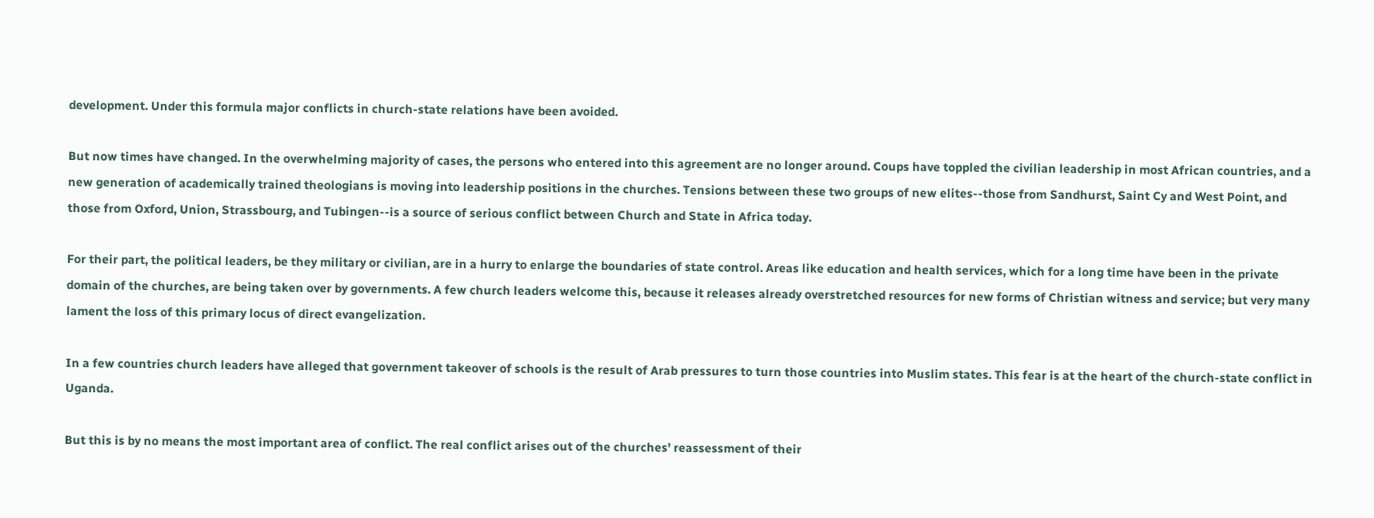development. Under this formula major conflicts in church-state relations have been avoided.

But now times have changed. In the overwhelming majority of cases, the persons who entered into this agreement are no longer around. Coups have toppled the civilian leadership in most African countries, and a new generation of academically trained theologians is moving into leadership positions in the churches. Tensions between these two groups of new elites--those from Sandhurst, Saint Cy and West Point, and those from Oxford, Union, Strassbourg, and Tubingen--is a source of serious conflict between Church and State in Africa today.

For their part, the political leaders, be they military or civilian, are in a hurry to enlarge the boundaries of state control. Areas like education and health services, which for a long time have been in the private domain of the churches, are being taken over by governments. A few church leaders welcome this, because it releases already overstretched resources for new forms of Christian witness and service; but very many lament the loss of this primary locus of direct evangelization.

In a few countries church leaders have alleged that government takeover of schools is the result of Arab pressures to turn those countries into Muslim states. This fear is at the heart of the church-state conflict in Uganda.

But this is by no means the most important area of conflict. The real conflict arises out of the churches' reassessment of their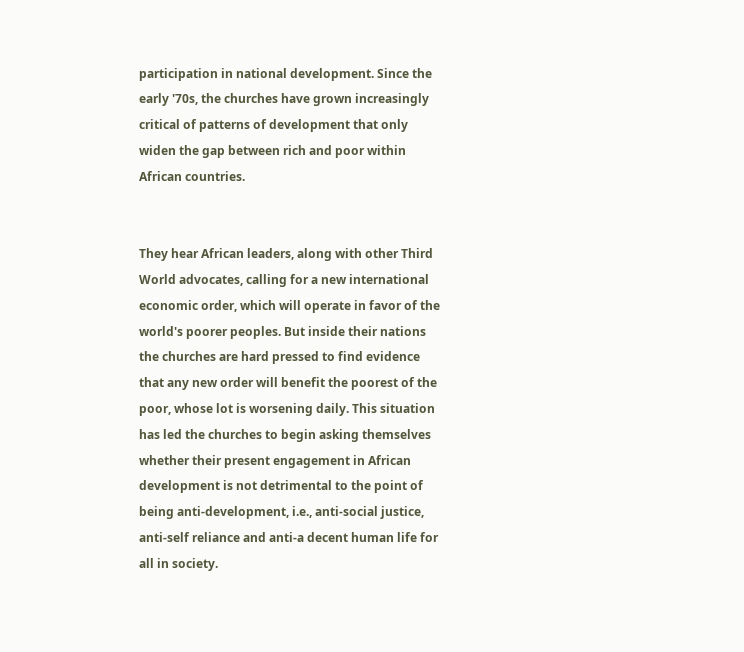participation in national development. Since the early '70s, the churches have grown increasingly critical of patterns of development that only widen the gap between rich and poor within African countries.


They hear African leaders, along with other Third World advocates, calling for a new international economic order, which will operate in favor of the world's poorer peoples. But inside their nations the churches are hard pressed to find evidence that any new order will benefit the poorest of the poor, whose lot is worsening daily. This situation has led the churches to begin asking themselves whether their present engagement in African development is not detrimental to the point of being anti-development, i.e., anti-social justice, anti-self reliance and anti-a decent human life for all in society.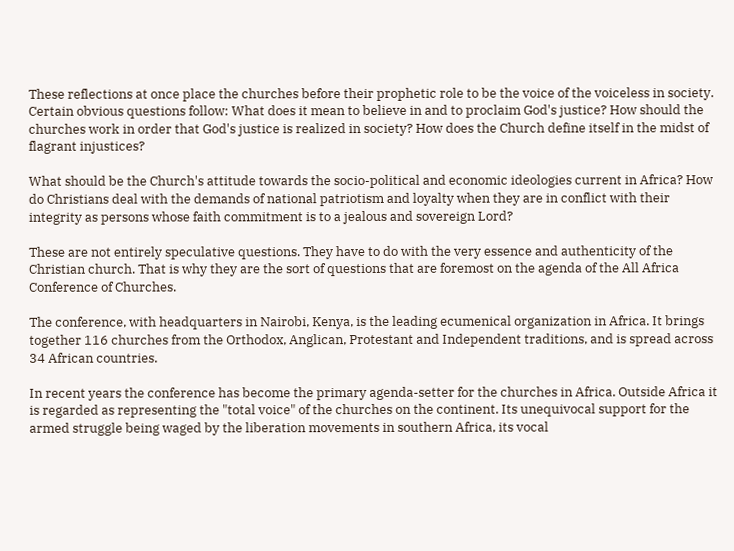These reflections at once place the churches before their prophetic role to be the voice of the voiceless in society. Certain obvious questions follow: What does it mean to believe in and to proclaim God's justice? How should the churches work in order that God's justice is realized in society? How does the Church define itself in the midst of flagrant injustices?

What should be the Church's attitude towards the socio-political and economic ideologies current in Africa? How do Christians deal with the demands of national patriotism and loyalty when they are in conflict with their integrity as persons whose faith commitment is to a jealous and sovereign Lord?

These are not entirely speculative questions. They have to do with the very essence and authenticity of the Christian church. That is why they are the sort of questions that are foremost on the agenda of the All Africa Conference of Churches.

The conference, with headquarters in Nairobi, Kenya, is the leading ecumenical organization in Africa. It brings together 116 churches from the Orthodox, Anglican, Protestant and Independent traditions, and is spread across 34 African countries.

In recent years the conference has become the primary agenda-setter for the churches in Africa. Outside Africa it is regarded as representing the "total voice" of the churches on the continent. Its unequivocal support for the armed struggle being waged by the liberation movements in southern Africa, its vocal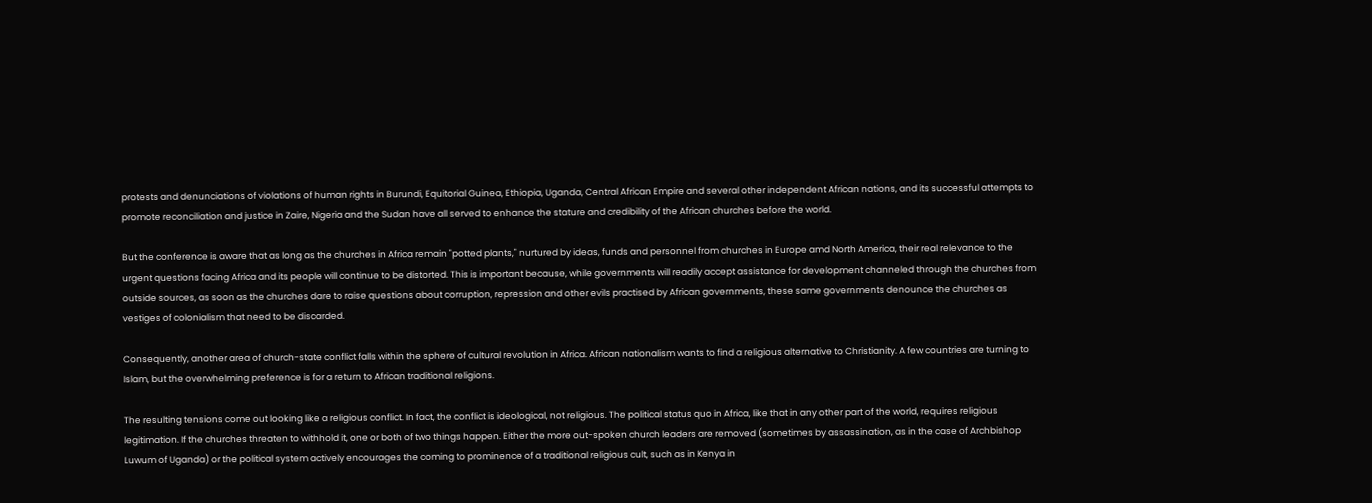protests and denunciations of violations of human rights in Burundi, Equitorial Guinea, Ethiopia, Uganda, Central African Empire and several other independent African nations, and its successful attempts to promote reconciliation and justice in Zaire, Nigeria and the Sudan have all served to enhance the stature and credibility of the African churches before the world.

But the conference is aware that as long as the churches in Africa remain "potted plants," nurtured by ideas, funds and personnel from churches in Europe amd North America, their real relevance to the urgent questions facing Africa and its people will continue to be distorted. This is important because, while governments will readily accept assistance for development channeled through the churches from outside sources, as soon as the churches dare to raise questions about corruption, repression and other evils practised by African governments, these same governments denounce the churches as vestiges of colonialism that need to be discarded.

Consequently, another area of church-state conflict falls within the sphere of cultural revolution in Africa. African nationalism wants to find a religious alternative to Christianity. A few countries are turning to Islam, but the overwhelming preference is for a return to African traditional religions.

The resulting tensions come out looking like a religious conflict. In fact, the conflict is ideological, not religious. The political status quo in Africa, like that in any other part of the world, requires religious legitimation. If the churches threaten to withhold it, one or both of two things happen. Either the more out-spoken church leaders are removed (sometimes by assassination, as in the case of Archbishop Luwum of Uganda) or the political system actively encourages the coming to prominence of a traditional religious cult, such as in Kenya in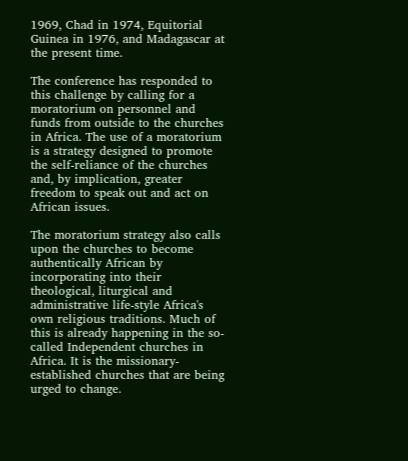1969, Chad in 1974, Equitorial Guinea in 1976, and Madagascar at the present time.

The conference has responded to this challenge by calling for a moratorium on personnel and funds from outside to the churches in Africa. The use of a moratorium is a strategy designed to promote the self-reliance of the churches and, by implication, greater freedom to speak out and act on African issues.

The moratorium strategy also calls upon the churches to become authentically African by incorporating into their theological, liturgical and administrative life-style Africa's own religious traditions. Much of this is already happening in the so-called Independent churches in Africa. It is the missionary-established churches that are being urged to change.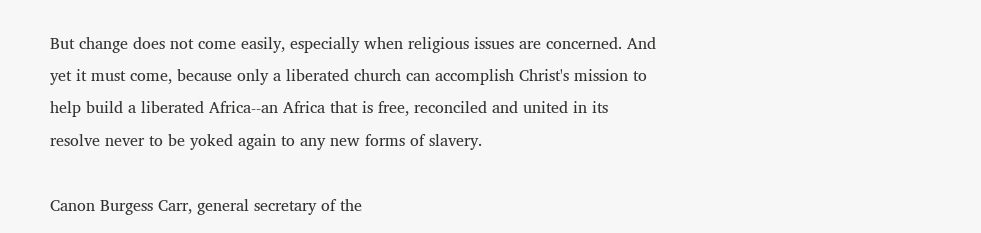But change does not come easily, especially when religious issues are concerned. And yet it must come, because only a liberated church can accomplish Christ's mission to help build a liberated Africa--an Africa that is free, reconciled and united in its resolve never to be yoked again to any new forms of slavery.

Canon Burgess Carr, general secretary of the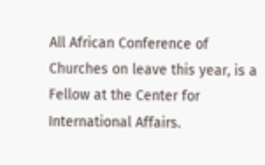All African Conference of Churches on leave this year, is a Fellow at the Center for International Affairs.